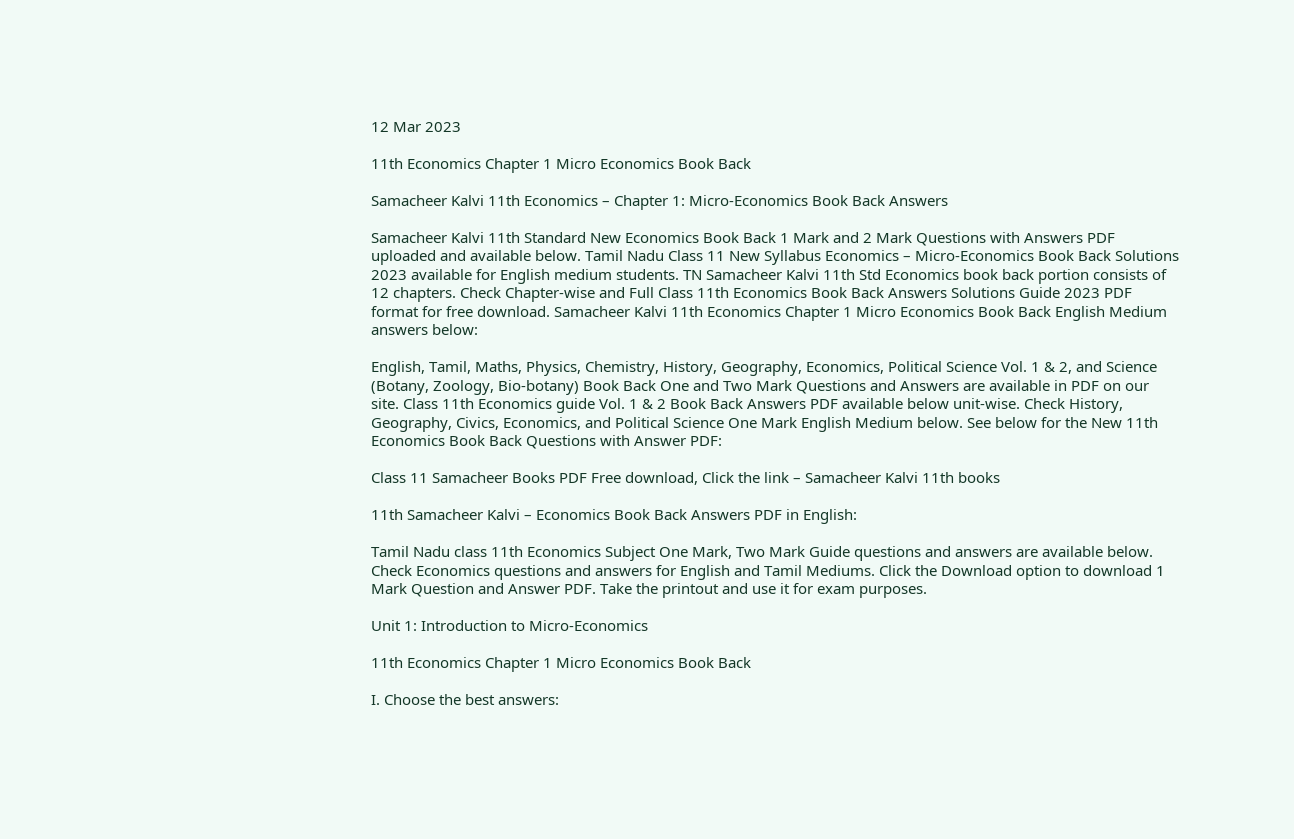12 Mar 2023

11th Economics Chapter 1 Micro Economics Book Back

Samacheer Kalvi 11th Economics – Chapter 1: Micro-Economics Book Back Answers

Samacheer Kalvi 11th Standard New Economics Book Back 1 Mark and 2 Mark Questions with Answers PDF uploaded and available below. Tamil Nadu Class 11 New Syllabus Economics – Micro-Economics Book Back Solutions 2023 available for English medium students. TN Samacheer Kalvi 11th Std Economics book back portion consists of 12 chapters. Check Chapter-wise and Full Class 11th Economics Book Back Answers Solutions Guide 2023 PDF format for free download. Samacheer Kalvi 11th Economics Chapter 1 Micro Economics Book Back English Medium answers below:

English, Tamil, Maths, Physics, Chemistry, History, Geography, Economics, Political Science Vol. 1 & 2, and Science (Botany, Zoology, Bio-botany) Book Back One and Two Mark Questions and Answers are available in PDF on our site. Class 11th Economics guide Vol. 1 & 2 Book Back Answers PDF available below unit-wise. Check History, Geography, Civics, Economics, and Political Science One Mark English Medium below. See below for the New 11th Economics Book Back Questions with Answer PDF:

Class 11 Samacheer Books PDF Free download, Click the link – Samacheer Kalvi 11th books

11th Samacheer Kalvi – Economics Book Back Answers PDF in English:

Tamil Nadu class 11th Economics Subject One Mark, Two Mark Guide questions and answers are available below. Check Economics questions and answers for English and Tamil Mediums. Click the Download option to download 1 Mark Question and Answer PDF. Take the printout and use it for exam purposes.

Unit 1: Introduction to Micro-Economics

11th Economics Chapter 1 Micro Economics Book Back

I. Choose the best answers: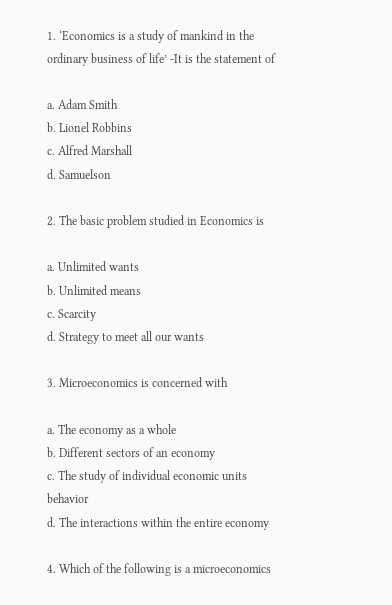1. ‘Economics is a study of mankind in the ordinary business of life’ -It is the statement of

a. Adam Smith
b. Lionel Robbins
c. Alfred Marshall
d. Samuelson

2. The basic problem studied in Economics is

a. Unlimited wants
b. Unlimited means
c. Scarcity
d. Strategy to meet all our wants

3. Microeconomics is concerned with

a. The economy as a whole
b. Different sectors of an economy
c. The study of individual economic units behavior
d. The interactions within the entire economy

4. Which of the following is a microeconomics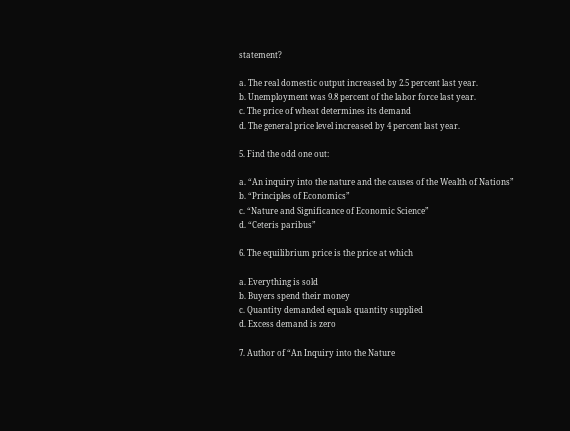statement?

a. The real domestic output increased by 2.5 percent last year.
b. Unemployment was 9.8 percent of the labor force last year.
c. The price of wheat determines its demand
d. The general price level increased by 4 percent last year.

5. Find the odd one out:

a. “An inquiry into the nature and the causes of the Wealth of Nations”
b. “Principles of Economics”
c. “Nature and Significance of Economic Science”
d. “Ceteris paribus”

6. The equilibrium price is the price at which

a. Everything is sold
b. Buyers spend their money
c. Quantity demanded equals quantity supplied
d. Excess demand is zero

7. Author of “An Inquiry into the Nature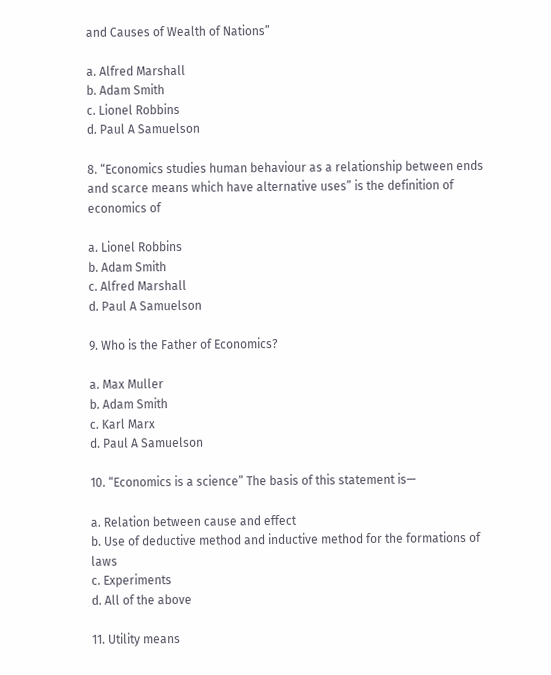and Causes of Wealth of Nations”

a. Alfred Marshall
b. Adam Smith
c. Lionel Robbins
d. Paul A Samuelson

8. “Economics studies human behaviour as a relationship between ends and scarce means which have alternative uses” is the definition of economics of

a. Lionel Robbins
b. Adam Smith
c. Alfred Marshall
d. Paul A Samuelson

9. Who is the Father of Economics?

a. Max Muller
b. Adam Smith
c. Karl Marx
d. Paul A Samuelson

10. “Economics is a science” The basis of this statement is—

a. Relation between cause and effect
b. Use of deductive method and inductive method for the formations of laws
c. Experiments
d. All of the above

11. Utility means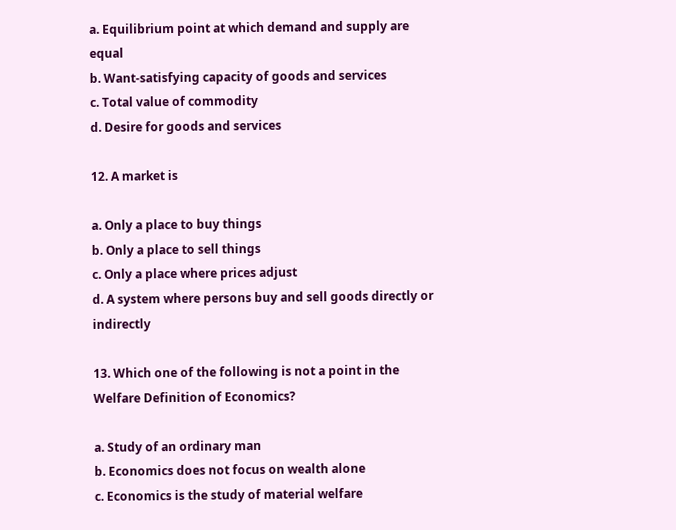a. Equilibrium point at which demand and supply are equal
b. Want-satisfying capacity of goods and services
c. Total value of commodity
d. Desire for goods and services

12. A market is

a. Only a place to buy things
b. Only a place to sell things
c. Only a place where prices adjust
d. A system where persons buy and sell goods directly or indirectly

13. Which one of the following is not a point in the Welfare Definition of Economics?

a. Study of an ordinary man
b. Economics does not focus on wealth alone
c. Economics is the study of material welfare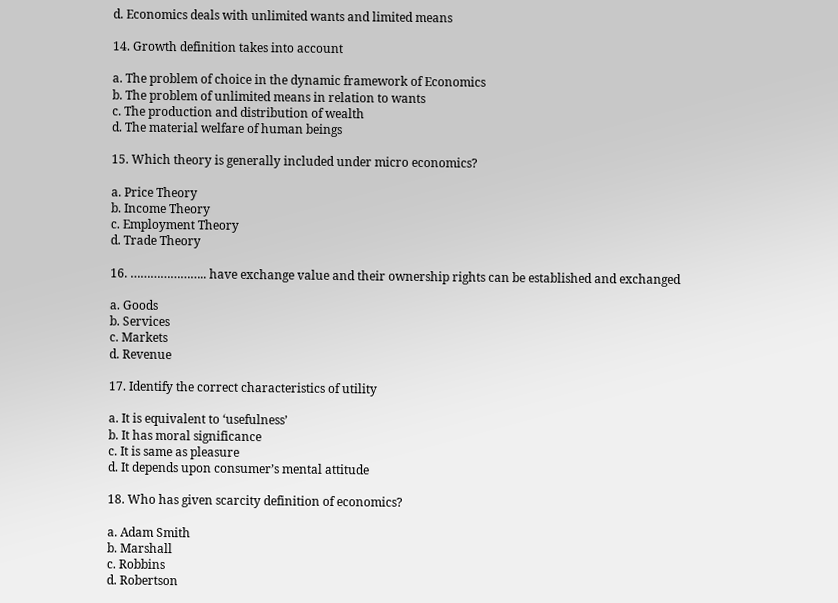d. Economics deals with unlimited wants and limited means

14. Growth definition takes into account

a. The problem of choice in the dynamic framework of Economics
b. The problem of unlimited means in relation to wants
c. The production and distribution of wealth
d. The material welfare of human beings

15. Which theory is generally included under micro economics?

a. Price Theory
b. Income Theory
c. Employment Theory
d. Trade Theory

16. ………………….. have exchange value and their ownership rights can be established and exchanged

a. Goods
b. Services
c. Markets
d. Revenue

17. Identify the correct characteristics of utility

a. It is equivalent to ‘usefulness’
b. It has moral significance
c. It is same as pleasure
d. It depends upon consumer’s mental attitude

18. Who has given scarcity definition of economics?

a. Adam Smith
b. Marshall
c. Robbins
d. Robertson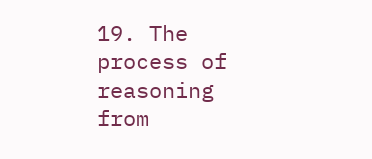19. The process of reasoning from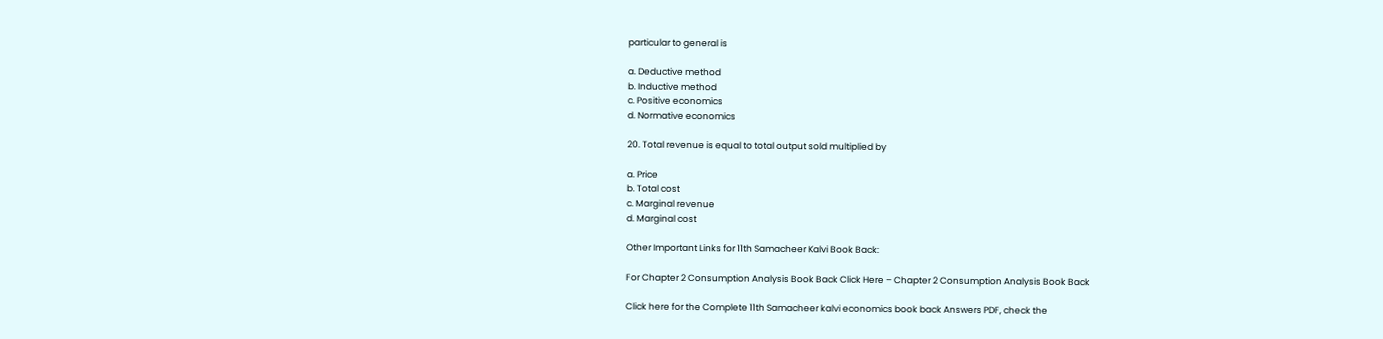particular to general is

a. Deductive method
b. Inductive method
c. Positive economics
d. Normative economics

20. Total revenue is equal to total output sold multiplied by

a. Price
b. Total cost
c. Marginal revenue
d. Marginal cost

Other Important Links for 11th Samacheer Kalvi Book Back:

For Chapter 2 Consumption Analysis Book Back Click Here – Chapter 2 Consumption Analysis Book Back

Click here for the Complete 11th Samacheer kalvi economics book back Answers PDF, check the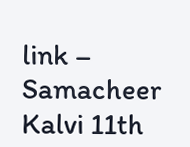link – Samacheer Kalvi 11th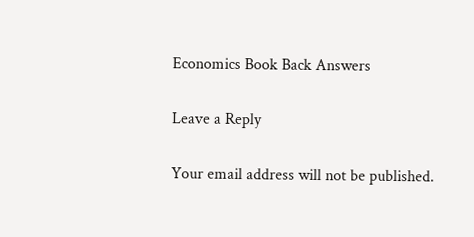Economics Book Back Answers

Leave a Reply

Your email address will not be published.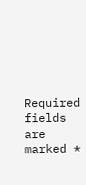Required fields are marked *